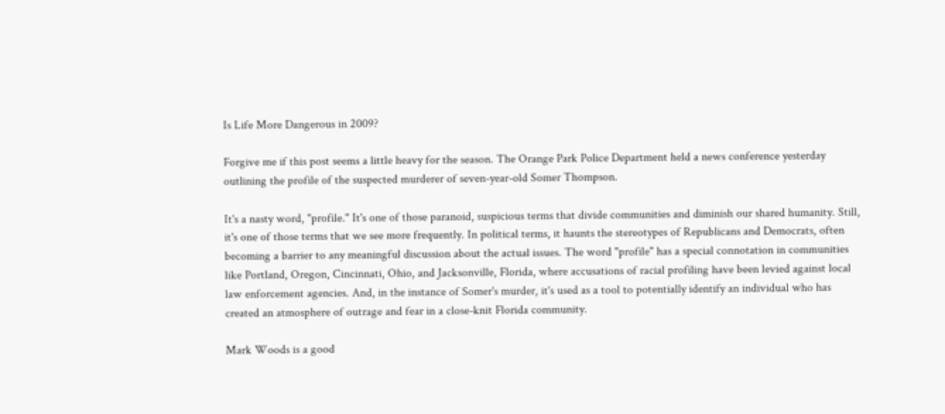Is Life More Dangerous in 2009?

Forgive me if this post seems a little heavy for the season. The Orange Park Police Department held a news conference yesterday outlining the profile of the suspected murderer of seven-year-old Somer Thompson.

It's a nasty word, "profile." It's one of those paranoid, suspicious terms that divide communities and diminish our shared humanity. Still, it's one of those terms that we see more frequently. In political terms, it haunts the stereotypes of Republicans and Democrats, often becoming a barrier to any meaningful discussion about the actual issues. The word "profile" has a special connotation in communities like Portland, Oregon, Cincinnati, Ohio, and Jacksonville, Florida, where accusations of racial profiling have been levied against local law enforcement agencies. And, in the instance of Somer's murder, it's used as a tool to potentially identify an individual who has created an atmosphere of outrage and fear in a close-knit Florida community.

Mark Woods is a good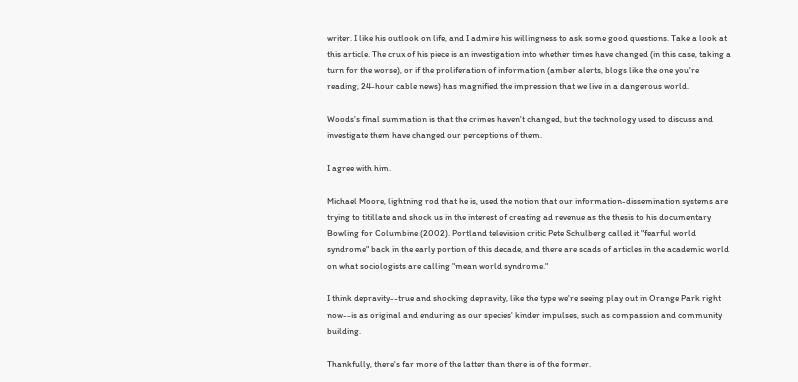writer. I like his outlook on life, and I admire his willingness to ask some good questions. Take a look at this article. The crux of his piece is an investigation into whether times have changed (in this case, taking a turn for the worse), or if the proliferation of information (amber alerts, blogs like the one you're reading, 24-hour cable news) has magnified the impression that we live in a dangerous world.

Woods's final summation is that the crimes haven't changed, but the technology used to discuss and investigate them have changed our perceptions of them.

I agree with him.

Michael Moore, lightning rod that he is, used the notion that our information-dissemination systems are trying to titillate and shock us in the interest of creating ad revenue as the thesis to his documentary Bowling for Columbine (2002). Portland television critic Pete Schulberg called it "fearful world syndrome" back in the early portion of this decade, and there are scads of articles in the academic world on what sociologists are calling "mean world syndrome."

I think depravity--true and shocking depravity, like the type we're seeing play out in Orange Park right now--is as original and enduring as our species' kinder impulses, such as compassion and community building.

Thankfully, there's far more of the latter than there is of the former.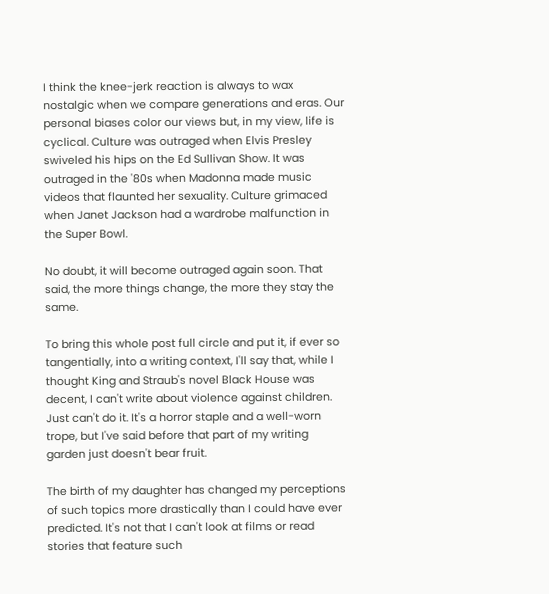I think the knee-jerk reaction is always to wax nostalgic when we compare generations and eras. Our personal biases color our views but, in my view, life is cyclical. Culture was outraged when Elvis Presley swiveled his hips on the Ed Sullivan Show. It was outraged in the '80s when Madonna made music videos that flaunted her sexuality. Culture grimaced when Janet Jackson had a wardrobe malfunction in the Super Bowl.

No doubt, it will become outraged again soon. That said, the more things change, the more they stay the same.

To bring this whole post full circle and put it, if ever so tangentially, into a writing context, I'll say that, while I thought King and Straub's novel Black House was decent, I can't write about violence against children. Just can't do it. It's a horror staple and a well-worn trope, but I've said before that part of my writing garden just doesn't bear fruit.

The birth of my daughter has changed my perceptions of such topics more drastically than I could have ever predicted. It's not that I can't look at films or read stories that feature such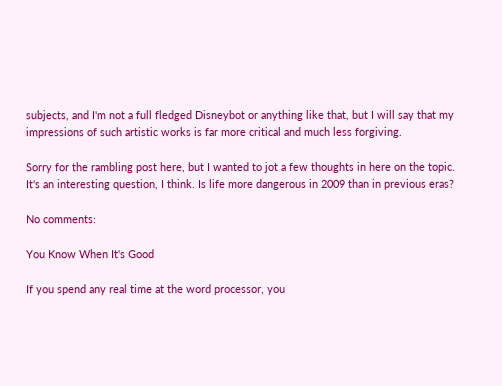subjects, and I'm not a full fledged Disneybot or anything like that, but I will say that my impressions of such artistic works is far more critical and much less forgiving.

Sorry for the rambling post here, but I wanted to jot a few thoughts in here on the topic. It's an interesting question, I think. Is life more dangerous in 2009 than in previous eras?

No comments:

You Know When It's Good

If you spend any real time at the word processor, you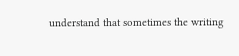understand that sometimes the writing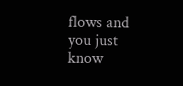flows and you just know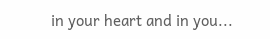in your heart and in you...